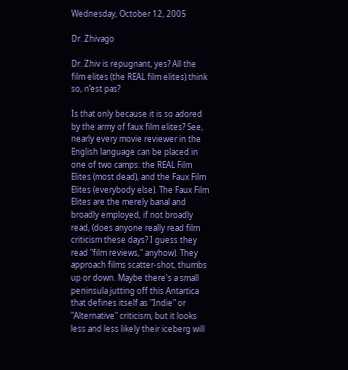Wednesday, October 12, 2005

Dr. Zhivago

Dr. Zhiv is repugnant, yes? All the film elites (the REAL film elites) think so, n’est pas?

Is that only because it is so adored by the army of faux film elites? See, nearly every movie reviewer in the English language can be placed in one of two camps: the REAL Film Elites (most dead), and the Faux Film Elites (everybody else). The Faux Film Elites are the merely banal and broadly employed, if not broadly read, (does anyone really read film criticism these days? I guess they read "film reviews," anyhow). They approach films scatter-shot, thumbs up or down. Maybe there's a small peninsula jutting off this Antartica that defines itself as "Indie" or "Alternative" criticism, but it looks less and less likely their iceberg will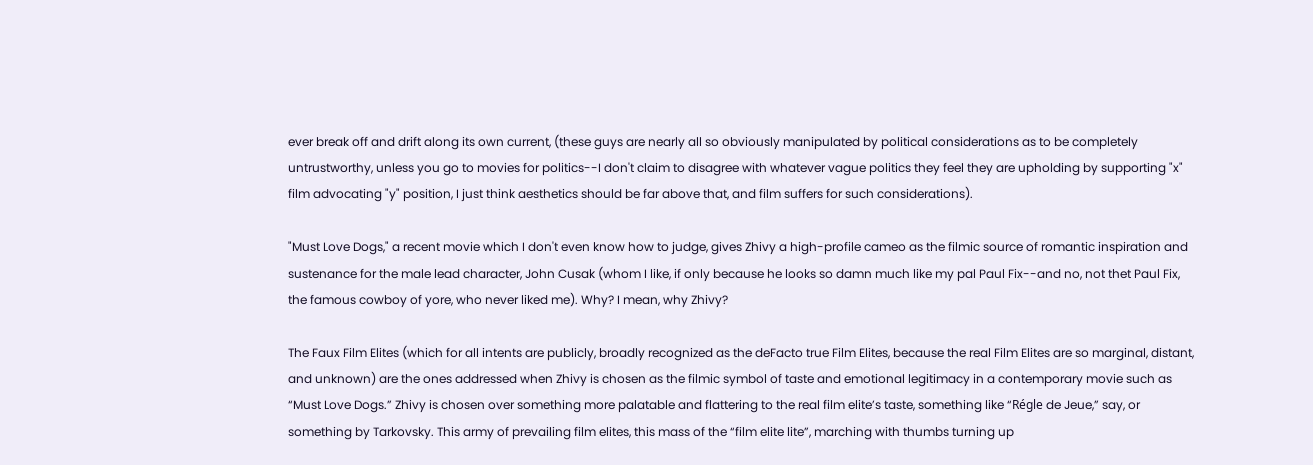ever break off and drift along its own current, (these guys are nearly all so obviously manipulated by political considerations as to be completely untrustworthy, unless you go to movies for politics--I don't claim to disagree with whatever vague politics they feel they are upholding by supporting "x" film advocating "y" position, I just think aesthetics should be far above that, and film suffers for such considerations).

"Must Love Dogs," a recent movie which I don't even know how to judge, gives Zhivy a high-profile cameo as the filmic source of romantic inspiration and sustenance for the male lead character, John Cusak (whom I like, if only because he looks so damn much like my pal Paul Fix--and no, not thet Paul Fix, the famous cowboy of yore, who never liked me). Why? I mean, why Zhivy?

The Faux Film Elites (which for all intents are publicly, broadly recognized as the deFacto true Film Elites, because the real Film Elites are so marginal, distant, and unknown) are the ones addressed when Zhivy is chosen as the filmic symbol of taste and emotional legitimacy in a contemporary movie such as “Must Love Dogs.” Zhivy is chosen over something more palatable and flattering to the real film elite’s taste, something like “Régle de Jeue,” say, or something by Tarkovsky. This army of prevailing film elites, this mass of the “film elite lite”, marching with thumbs turning up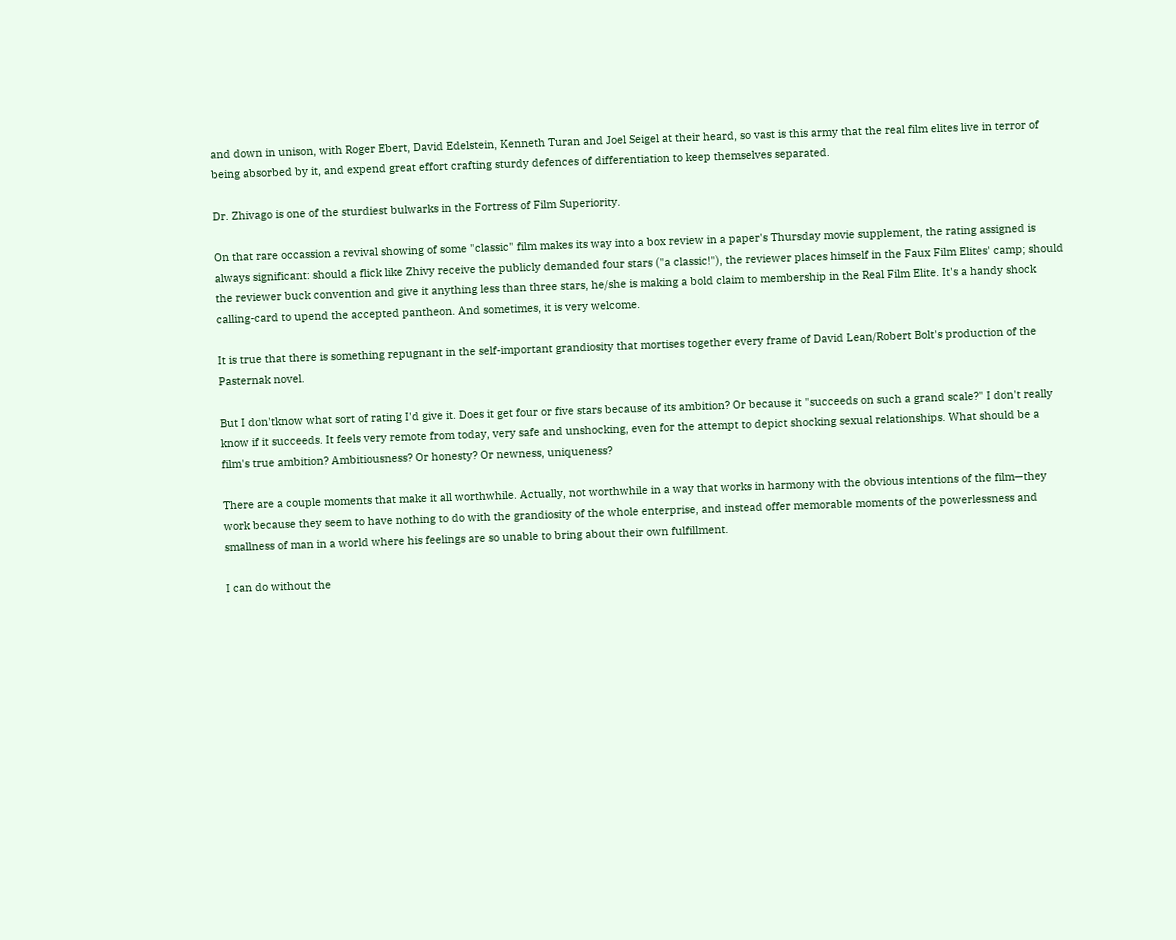and down in unison, with Roger Ebert, David Edelstein, Kenneth Turan and Joel Seigel at their heard, so vast is this army that the real film elites live in terror of being absorbed by it, and expend great effort crafting sturdy defences of differentiation to keep themselves separated.

Dr. Zhivago is one of the sturdiest bulwarks in the Fortress of Film Superiority.

On that rare occassion a revival showing of some "classic" film makes its way into a box review in a paper's Thursday movie supplement, the rating assigned is always significant: should a flick like Zhivy receive the publicly demanded four stars ("a classic!"), the reviewer places himself in the Faux Film Elites' camp; should the reviewer buck convention and give it anything less than three stars, he/she is making a bold claim to membership in the Real Film Elite. It's a handy shock calling-card to upend the accepted pantheon. And sometimes, it is very welcome.

It is true that there is something repugnant in the self-important grandiosity that mortises together every frame of David Lean/Robert Bolt's production of the Pasternak novel.

But I don'tknow what sort of rating I'd give it. Does it get four or five stars because of its ambition? Or because it "succeeds on such a grand scale?" I don't really know if it succeeds. It feels very remote from today, very safe and unshocking, even for the attempt to depict shocking sexual relationships. What should be a film's true ambition? Ambitiousness? Or honesty? Or newness, uniqueness?

There are a couple moments that make it all worthwhile. Actually, not worthwhile in a way that works in harmony with the obvious intentions of the film—they work because they seem to have nothing to do with the grandiosity of the whole enterprise, and instead offer memorable moments of the powerlessness and smallness of man in a world where his feelings are so unable to bring about their own fulfillment.

I can do without the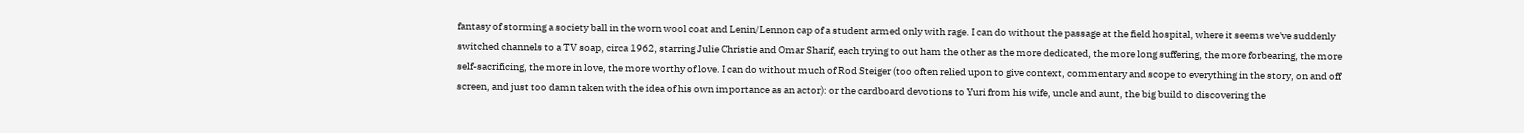fantasy of storming a society ball in the worn wool coat and Lenin/Lennon cap of a student armed only with rage. I can do without the passage at the field hospital, where it seems we've suddenly switched channels to a TV soap, circa 1962, starring Julie Christie and Omar Sharif, each trying to out ham the other as the more dedicated, the more long suffering, the more forbearing, the more self-sacrificing, the more in love, the more worthy of love. I can do without much of Rod Steiger (too often relied upon to give context, commentary and scope to everything in the story, on and off screen, and just too damn taken with the idea of his own importance as an actor): or the cardboard devotions to Yuri from his wife, uncle and aunt, the big build to discovering the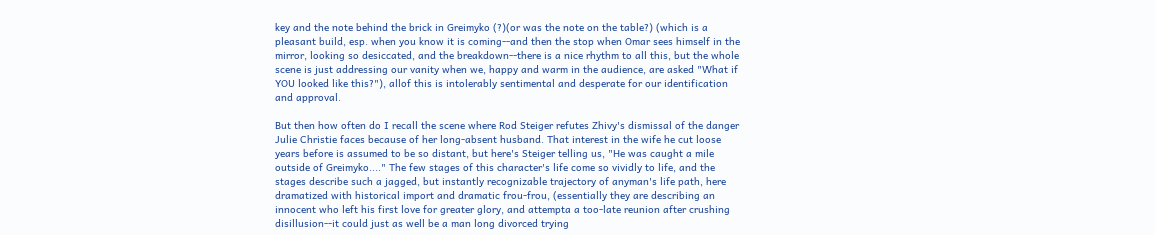key and the note behind the brick in Greimyko (?)(or was the note on the table?) (which is a pleasant build, esp. when you know it is coming--and then the stop when Omar sees himself in the mirror, looking so desiccated, and the breakdown--there is a nice rhythm to all this, but the whole scene is just addressing our vanity when we, happy and warm in the audience, are asked "What if YOU looked like this?"), allof this is intolerably sentimental and desperate for our identification and approval.

But then how often do I recall the scene where Rod Steiger refutes Zhivy's dismissal of the danger Julie Christie faces because of her long-absent husband. That interest in the wife he cut loose years before is assumed to be so distant, but here's Steiger telling us, "He was caught a mile outside of Greimyko...." The few stages of this character's life come so vividly to life, and the stages describe such a jagged, but instantly recognizable trajectory of anyman's life path, here dramatized with historical import and dramatic frou-frou, (essentially they are describing an innocent who left his first love for greater glory, and attempta a too-late reunion after crushing disillusion--it could just as well be a man long divorced trying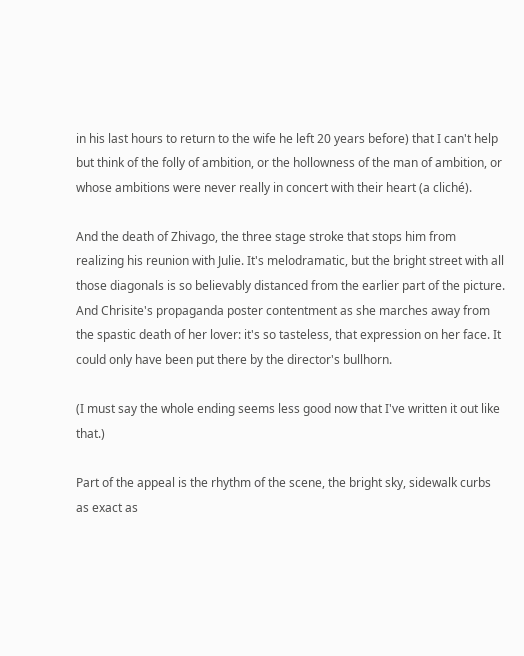in his last hours to return to the wife he left 20 years before) that I can't help but think of the folly of ambition, or the hollowness of the man of ambition, or whose ambitions were never really in concert with their heart (a cliché).

And the death of Zhivago, the three stage stroke that stops him from realizing his reunion with Julie. It's melodramatic, but the bright street with all those diagonals is so believably distanced from the earlier part of the picture. And Chrisite's propaganda poster contentment as she marches away from the spastic death of her lover: it's so tasteless, that expression on her face. It could only have been put there by the director's bullhorn.

(I must say the whole ending seems less good now that I've written it out like that.)

Part of the appeal is the rhythm of the scene, the bright sky, sidewalk curbs as exact as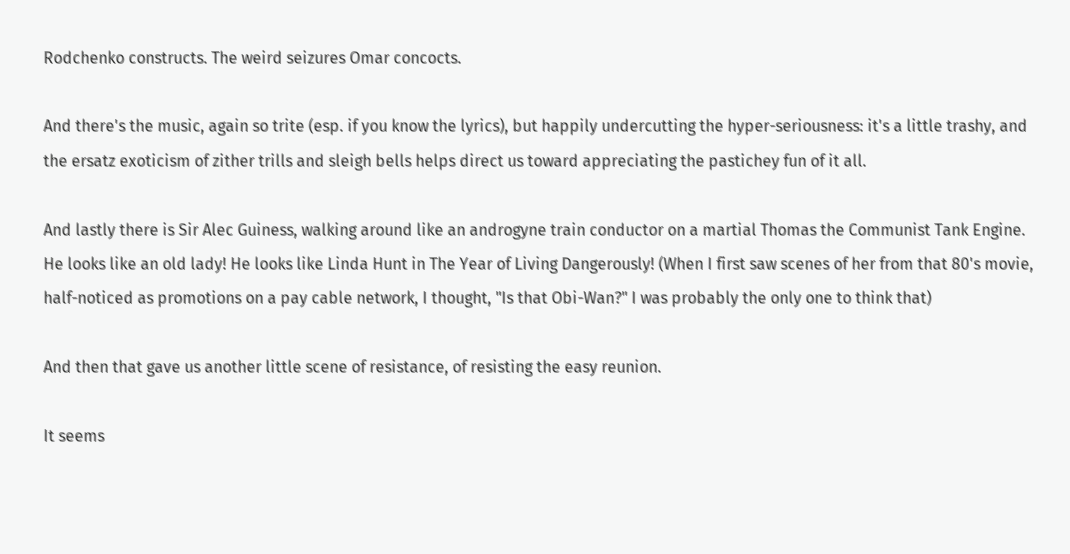Rodchenko constructs. The weird seizures Omar concocts.

And there's the music, again so trite (esp. if you know the lyrics), but happily undercutting the hyper-seriousness: it's a little trashy, and the ersatz exoticism of zither trills and sleigh bells helps direct us toward appreciating the pastichey fun of it all.

And lastly there is Sir Alec Guiness, walking around like an androgyne train conductor on a martial Thomas the Communist Tank Engine. He looks like an old lady! He looks like Linda Hunt in The Year of Living Dangerously! (When I first saw scenes of her from that 80's movie, half-noticed as promotions on a pay cable network, I thought, "Is that Obi-Wan?" I was probably the only one to think that)

And then that gave us another little scene of resistance, of resisting the easy reunion.

It seems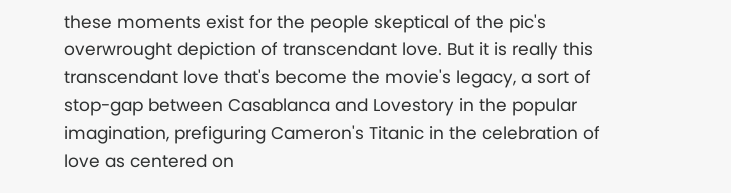these moments exist for the people skeptical of the pic's overwrought depiction of transcendant love. But it is really this transcendant love that's become the movie's legacy, a sort of stop-gap between Casablanca and Lovestory in the popular imagination, prefiguring Cameron's Titanic in the celebration of love as centered on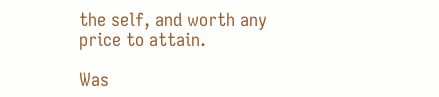the self, and worth any price to attain.

Was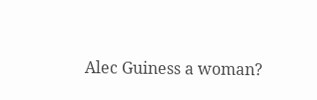Alec Guiness a woman?